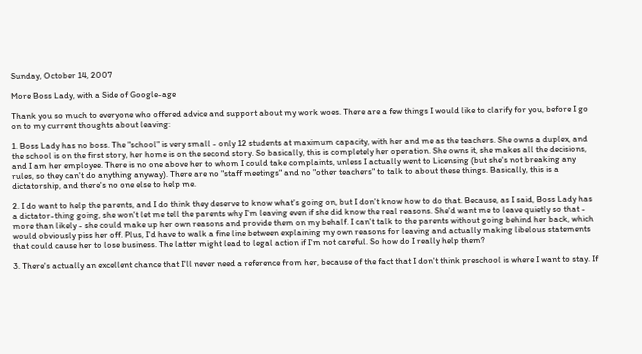Sunday, October 14, 2007

More Boss Lady, with a Side of Google-age

Thank you so much to everyone who offered advice and support about my work woes. There are a few things I would like to clarify for you, before I go on to my current thoughts about leaving:

1. Boss Lady has no boss. The "school" is very small - only 12 students at maximum capacity, with her and me as the teachers. She owns a duplex, and the school is on the first story, her home is on the second story. So basically, this is completely her operation. She owns it, she makes all the decisions, and I am her employee. There is no one above her to whom I could take complaints, unless I actually went to Licensing (but she's not breaking any rules, so they can't do anything anyway). There are no "staff meetings" and no "other teachers" to talk to about these things. Basically, this is a dictatorship, and there's no one else to help me.

2. I do want to help the parents, and I do think they deserve to know what's going on, but I don't know how to do that. Because, as I said, Boss Lady has a dictator-thing going, she won't let me tell the parents why I'm leaving even if she did know the real reasons. She'd want me to leave quietly so that - more than likely - she could make up her own reasons and provide them on my behalf. I can't talk to the parents without going behind her back, which would obviously piss her off. Plus, I'd have to walk a fine line between explaining my own reasons for leaving and actually making libelous statements that could cause her to lose business. The latter might lead to legal action if I'm not careful. So how do I really help them?

3. There's actually an excellent chance that I'll never need a reference from her, because of the fact that I don't think preschool is where I want to stay. If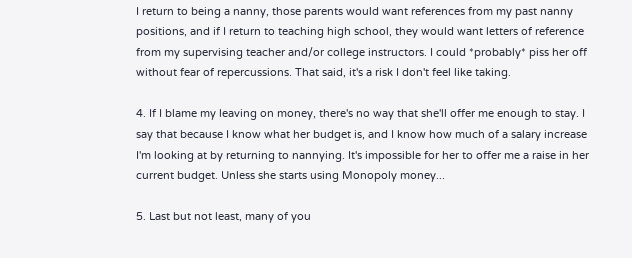I return to being a nanny, those parents would want references from my past nanny positions, and if I return to teaching high school, they would want letters of reference from my supervising teacher and/or college instructors. I could *probably* piss her off without fear of repercussions. That said, it's a risk I don't feel like taking.

4. If I blame my leaving on money, there's no way that she'll offer me enough to stay. I say that because I know what her budget is, and I know how much of a salary increase I'm looking at by returning to nannying. It's impossible for her to offer me a raise in her current budget. Unless she starts using Monopoly money...

5. Last but not least, many of you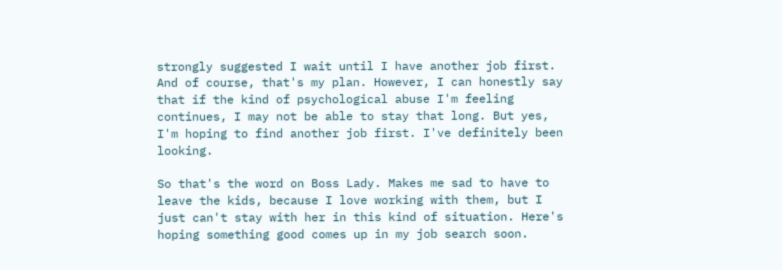strongly suggested I wait until I have another job first. And of course, that's my plan. However, I can honestly say that if the kind of psychological abuse I'm feeling continues, I may not be able to stay that long. But yes, I'm hoping to find another job first. I've definitely been looking.

So that's the word on Boss Lady. Makes me sad to have to leave the kids, because I love working with them, but I just can't stay with her in this kind of situation. Here's hoping something good comes up in my job search soon.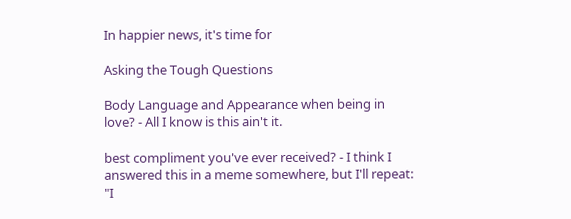In happier news, it's time for

Asking the Tough Questions

Body Language and Appearance when being in love? - All I know is this ain't it.

best compliment you've ever received? - I think I answered this in a meme somewhere, but I'll repeat: "I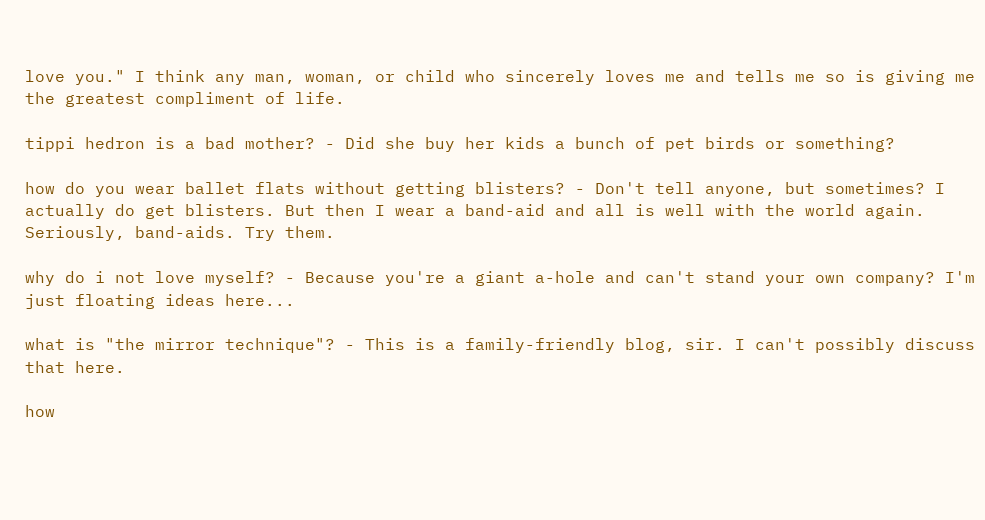love you." I think any man, woman, or child who sincerely loves me and tells me so is giving me the greatest compliment of life.

tippi hedron is a bad mother? - Did she buy her kids a bunch of pet birds or something?

how do you wear ballet flats without getting blisters? - Don't tell anyone, but sometimes? I actually do get blisters. But then I wear a band-aid and all is well with the world again. Seriously, band-aids. Try them.

why do i not love myself? - Because you're a giant a-hole and can't stand your own company? I'm just floating ideas here...

what is "the mirror technique"? - This is a family-friendly blog, sir. I can't possibly discuss that here.

how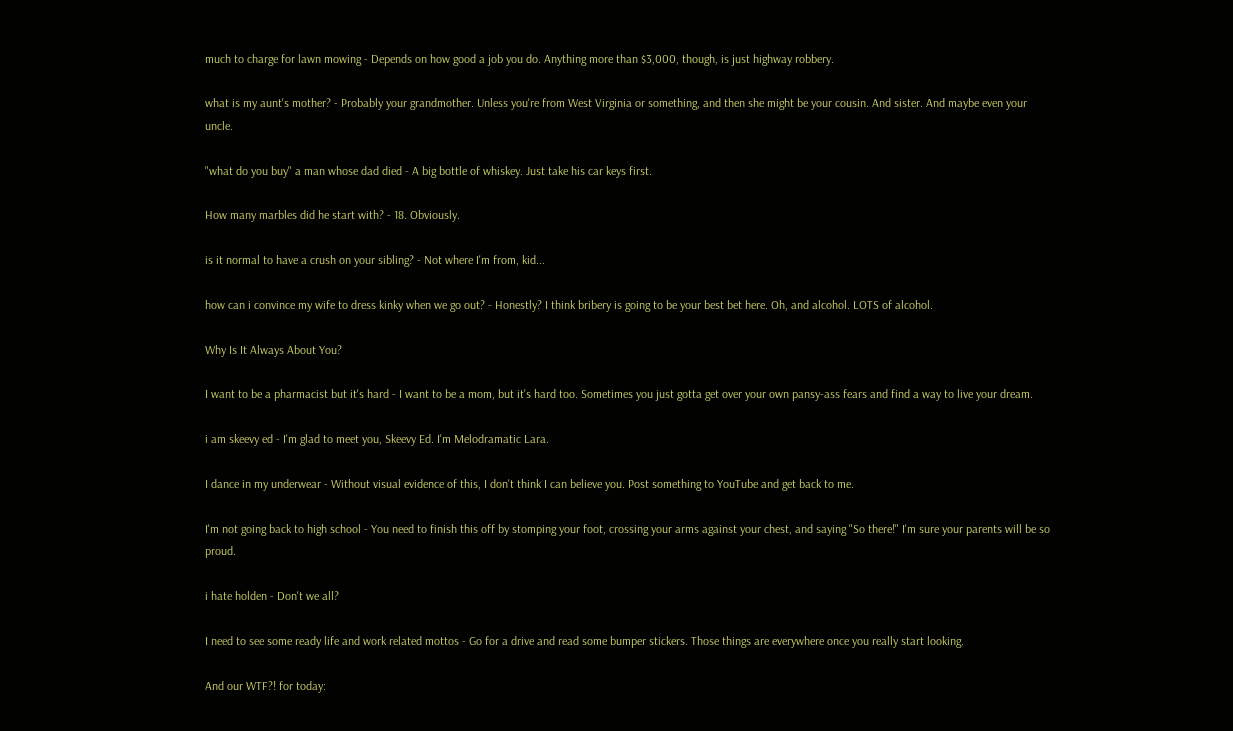much to charge for lawn mowing - Depends on how good a job you do. Anything more than $3,000, though, is just highway robbery.

what is my aunt's mother? - Probably your grandmother. Unless you're from West Virginia or something, and then she might be your cousin. And sister. And maybe even your uncle.

"what do you buy" a man whose dad died - A big bottle of whiskey. Just take his car keys first.

How many marbles did he start with? - 18. Obviously.

is it normal to have a crush on your sibling? - Not where I'm from, kid...

how can i convince my wife to dress kinky when we go out? - Honestly? I think bribery is going to be your best bet here. Oh, and alcohol. LOTS of alcohol.

Why Is It Always About You?

I want to be a pharmacist but it's hard - I want to be a mom, but it's hard too. Sometimes you just gotta get over your own pansy-ass fears and find a way to live your dream.

i am skeevy ed - I'm glad to meet you, Skeevy Ed. I'm Melodramatic Lara.

I dance in my underwear - Without visual evidence of this, I don't think I can believe you. Post something to YouTube and get back to me.

I'm not going back to high school - You need to finish this off by stomping your foot, crossing your arms against your chest, and saying "So there!" I'm sure your parents will be so proud.

i hate holden - Don't we all?

I need to see some ready life and work related mottos - Go for a drive and read some bumper stickers. Those things are everywhere once you really start looking.

And our WTF?! for today: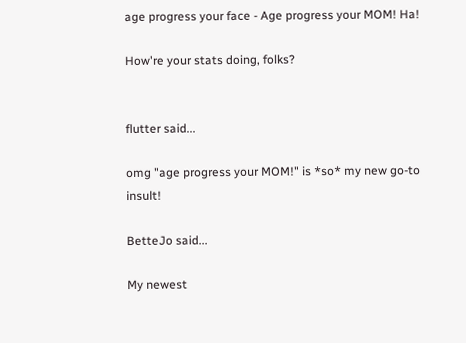age progress your face - Age progress your MOM! Ha!

How're your stats doing, folks?


flutter said...

omg "age progress your MOM!" is *so* my new go-to insult!

BetteJo said...

My newest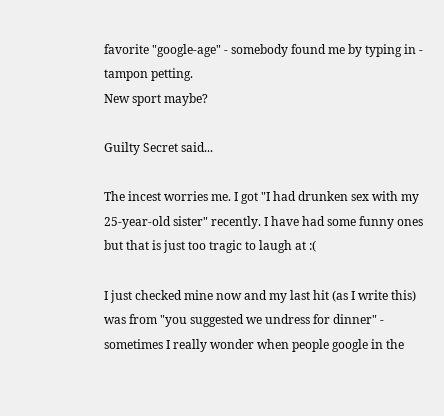favorite "google-age" - somebody found me by typing in - tampon petting.
New sport maybe?

Guilty Secret said...

The incest worries me. I got "I had drunken sex with my 25-year-old sister" recently. I have had some funny ones but that is just too tragic to laugh at :(

I just checked mine now and my last hit (as I write this) was from "you suggested we undress for dinner" - sometimes I really wonder when people google in the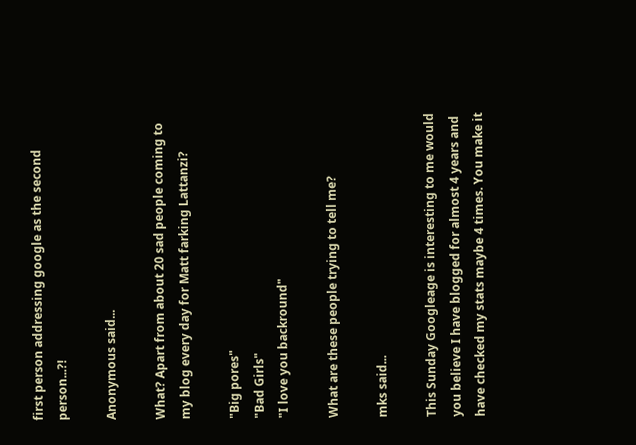first person addressing google as the second person...?!

Anonymous said...

What? Apart from about 20 sad people coming to my blog every day for Matt farking Lattanzi?

"Big pores"
"Bad Girls"
"I love you backround"

What are these people trying to tell me?

mks said...

This Sunday Googleage is interesting to me would you believe I have blogged for almost 4 years and have checked my stats maybe 4 times. You make it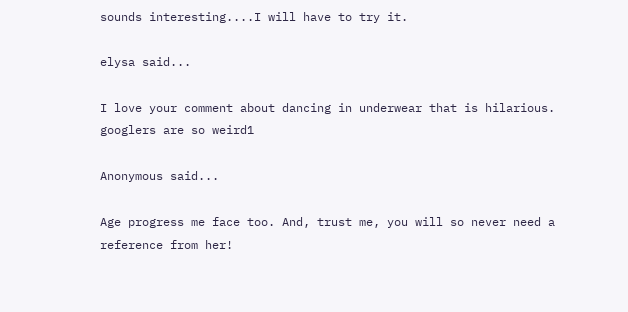sounds interesting....I will have to try it.

elysa said...

I love your comment about dancing in underwear that is hilarious. googlers are so weird1

Anonymous said...

Age progress me face too. And, trust me, you will so never need a reference from her!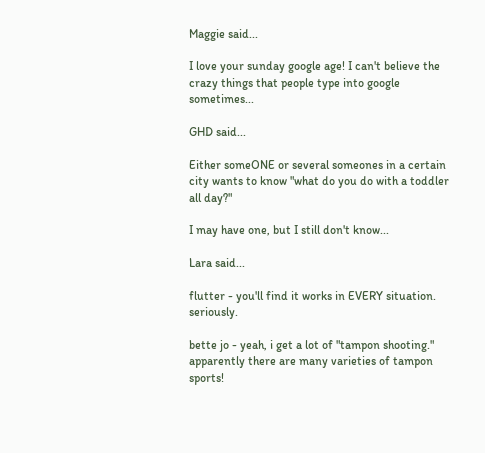Maggie said...

I love your sunday google age! I can't believe the crazy things that people type into google sometimes...

GHD said...

Either someONE or several someones in a certain city wants to know "what do you do with a toddler all day?"

I may have one, but I still don't know...

Lara said...

flutter - you'll find it works in EVERY situation. seriously.

bette jo - yeah, i get a lot of "tampon shooting." apparently there are many varieties of tampon sports!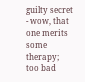guilty secret - wow, that one merits some therapy; too bad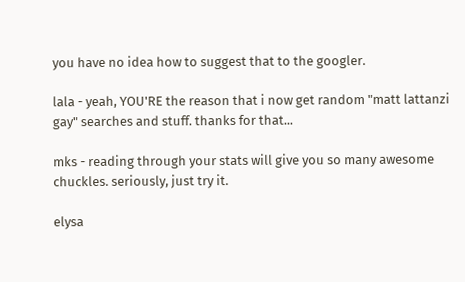you have no idea how to suggest that to the googler.

lala - yeah, YOU'RE the reason that i now get random "matt lattanzi gay" searches and stuff. thanks for that...

mks - reading through your stats will give you so many awesome chuckles. seriously, just try it.

elysa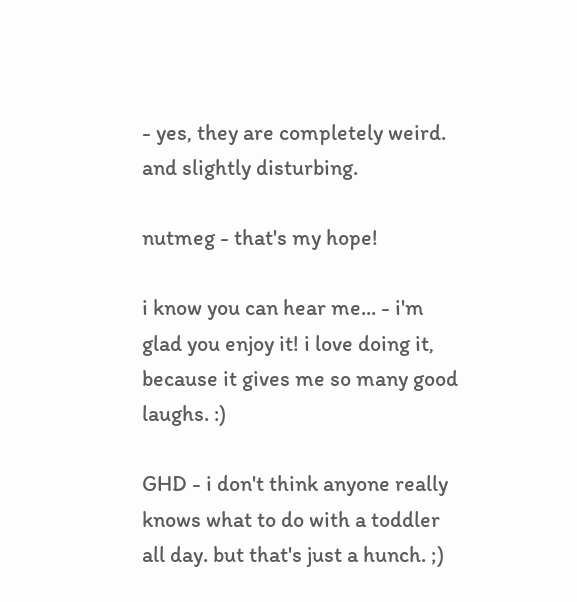- yes, they are completely weird. and slightly disturbing.

nutmeg - that's my hope!

i know you can hear me... - i'm glad you enjoy it! i love doing it, because it gives me so many good laughs. :)

GHD - i don't think anyone really knows what to do with a toddler all day. but that's just a hunch. ;)